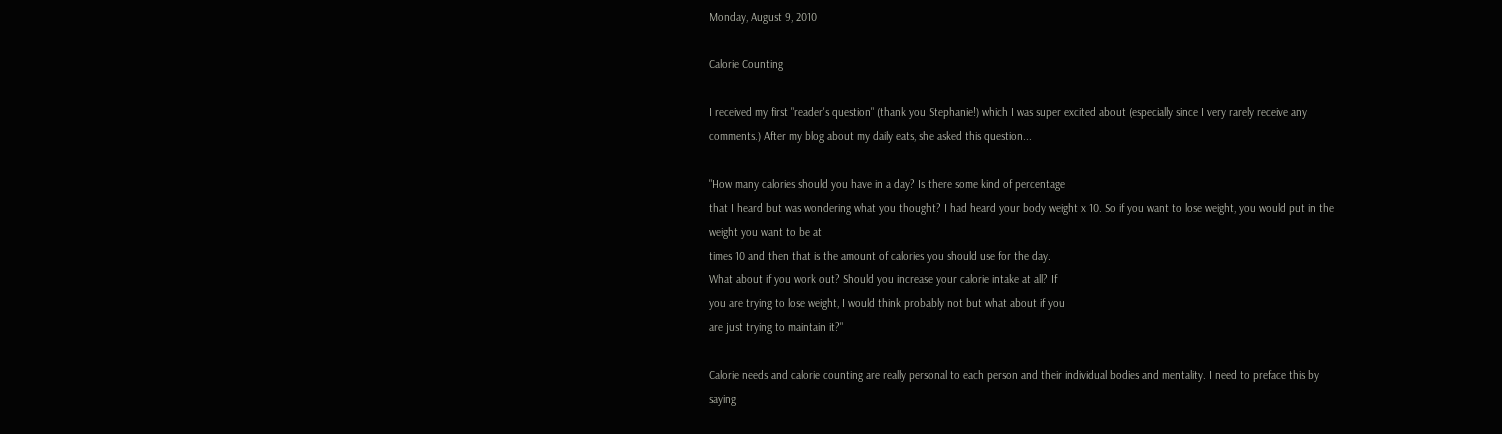Monday, August 9, 2010

Calorie Counting

I received my first "reader's question" (thank you Stephanie!) which I was super excited about (especially since I very rarely receive any comments.) After my blog about my daily eats, she asked this question...

"How many calories should you have in a day? Is there some kind of percentage
that I heard but was wondering what you thought? I had heard your body weight x 10. So if you want to lose weight, you would put in the weight you want to be at
times 10 and then that is the amount of calories you should use for the day.
What about if you work out? Should you increase your calorie intake at all? If
you are trying to lose weight, I would think probably not but what about if you
are just trying to maintain it?"

Calorie needs and calorie counting are really personal to each person and their individual bodies and mentality. I need to preface this by saying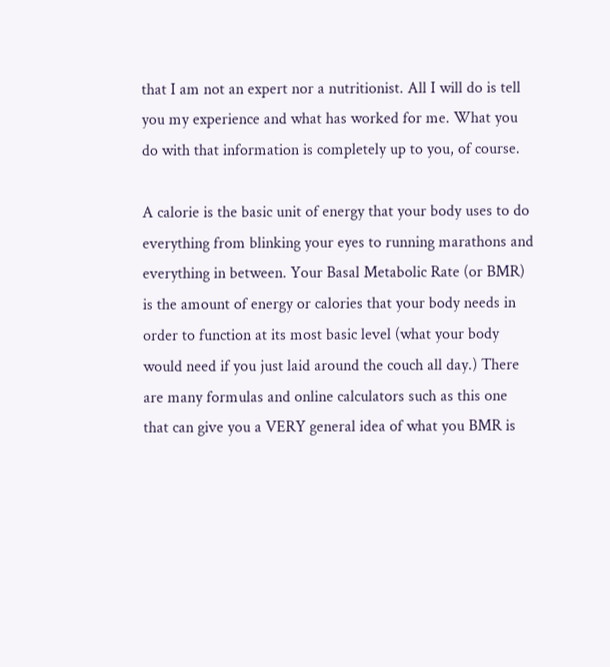that I am not an expert nor a nutritionist. All I will do is tell you my experience and what has worked for me. What you do with that information is completely up to you, of course.

A calorie is the basic unit of energy that your body uses to do everything from blinking your eyes to running marathons and everything in between. Your Basal Metabolic Rate (or BMR) is the amount of energy or calories that your body needs in order to function at its most basic level (what your body would need if you just laid around the couch all day.) There are many formulas and online calculators such as this one that can give you a VERY general idea of what you BMR is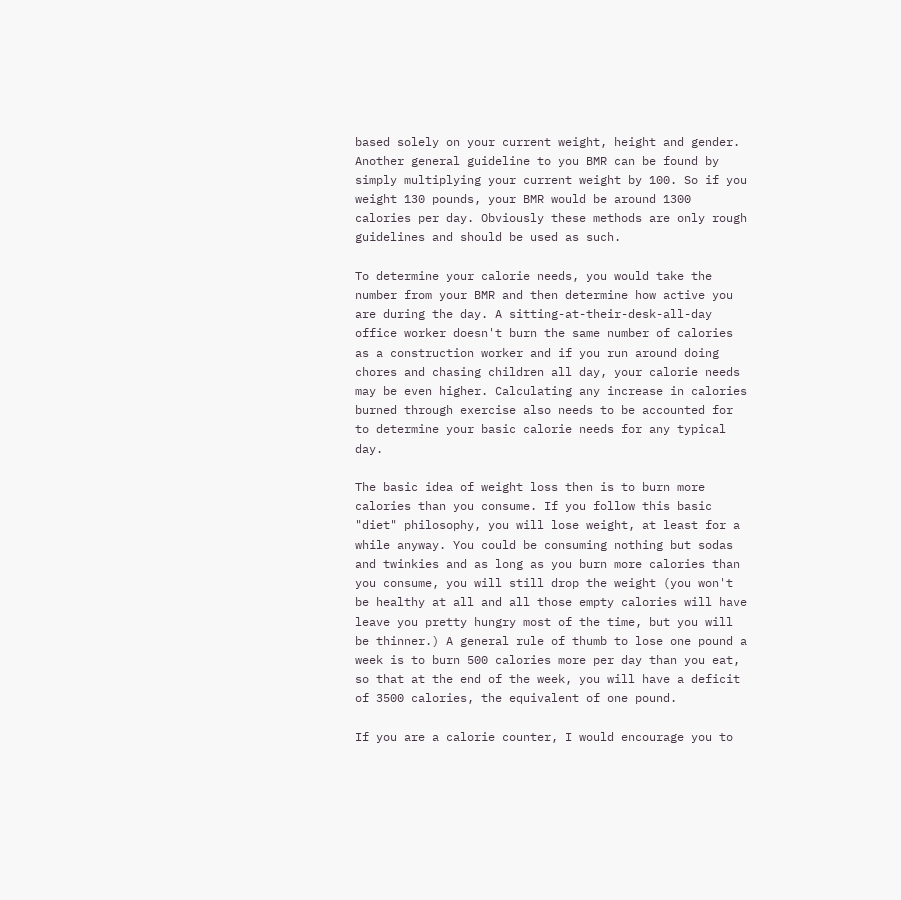based solely on your current weight, height and gender. Another general guideline to you BMR can be found by simply multiplying your current weight by 100. So if you weight 130 pounds, your BMR would be around 1300 calories per day. Obviously these methods are only rough guidelines and should be used as such.

To determine your calorie needs, you would take the number from your BMR and then determine how active you are during the day. A sitting-at-their-desk-all-day office worker doesn't burn the same number of calories as a construction worker and if you run around doing chores and chasing children all day, your calorie needs may be even higher. Calculating any increase in calories burned through exercise also needs to be accounted for to determine your basic calorie needs for any typical day.

The basic idea of weight loss then is to burn more calories than you consume. If you follow this basic "diet" philosophy, you will lose weight, at least for a while anyway. You could be consuming nothing but sodas and twinkies and as long as you burn more calories than you consume, you will still drop the weight (you won't be healthy at all and all those empty calories will have leave you pretty hungry most of the time, but you will be thinner.) A general rule of thumb to lose one pound a week is to burn 500 calories more per day than you eat, so that at the end of the week, you will have a deficit of 3500 calories, the equivalent of one pound.

If you are a calorie counter, I would encourage you to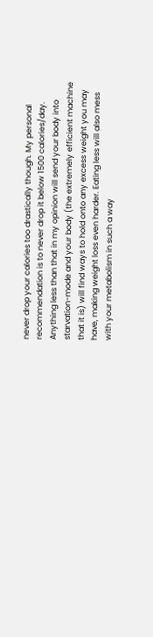never drop your calories too drastically though. My personal recommendation is to never drop it below 1500 calories/day. Anything less than that in my opinion will send your body into starvation-mode and your body (the extremely efficient machine that it is) will find ways to hold onto any excess weight you may have, making weight loss even harder. Eating less will also mess with your metabolism in such a way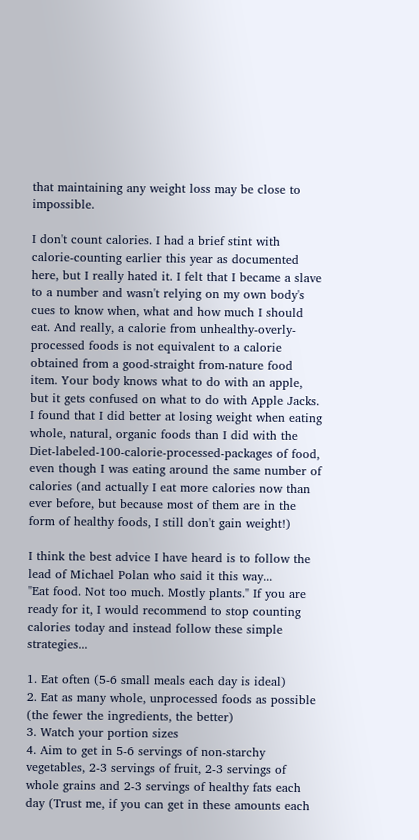that maintaining any weight loss may be close to impossible.

I don't count calories. I had a brief stint with calorie-counting earlier this year as documented here, but I really hated it. I felt that I became a slave to a number and wasn't relying on my own body's cues to know when, what and how much I should eat. And really, a calorie from unhealthy-overly-processed foods is not equivalent to a calorie obtained from a good-straight from-nature food item. Your body knows what to do with an apple, but it gets confused on what to do with Apple Jacks. I found that I did better at losing weight when eating whole, natural, organic foods than I did with the Diet-labeled-100-calorie-processed-packages of food, even though I was eating around the same number of calories (and actually I eat more calories now than ever before, but because most of them are in the form of healthy foods, I still don't gain weight!)

I think the best advice I have heard is to follow the lead of Michael Polan who said it this way...
"Eat food. Not too much. Mostly plants." If you are ready for it, I would recommend to stop counting calories today and instead follow these simple strategies...

1. Eat often (5-6 small meals each day is ideal)
2. Eat as many whole, unprocessed foods as possible (the fewer the ingredients, the better)
3. Watch your portion sizes
4. Aim to get in 5-6 servings of non-starchy vegetables, 2-3 servings of fruit, 2-3 servings of whole grains and 2-3 servings of healthy fats each day (Trust me, if you can get in these amounts each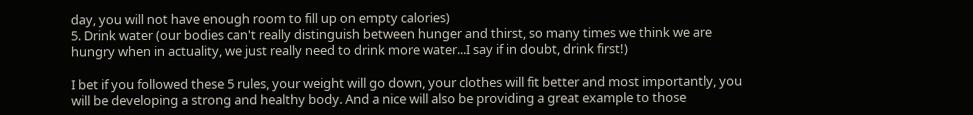day, you will not have enough room to fill up on empty calories)
5. Drink water (our bodies can't really distinguish between hunger and thirst, so many times we think we are hungry when in actuality, we just really need to drink more water...I say if in doubt, drink first!)

I bet if you followed these 5 rules, your weight will go down, your clothes will fit better and most importantly, you will be developing a strong and healthy body. And a nice will also be providing a great example to those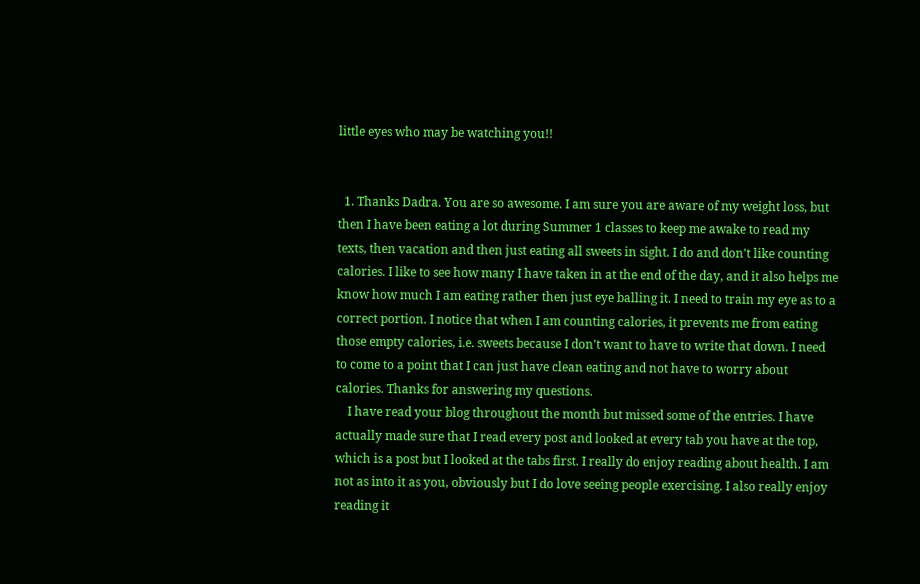little eyes who may be watching you!!


  1. Thanks Dadra. You are so awesome. I am sure you are aware of my weight loss, but then I have been eating a lot during Summer 1 classes to keep me awake to read my texts, then vacation and then just eating all sweets in sight. I do and don't like counting calories. I like to see how many I have taken in at the end of the day, and it also helps me know how much I am eating rather then just eye balling it. I need to train my eye as to a correct portion. I notice that when I am counting calories, it prevents me from eating those empty calories, i.e. sweets because I don't want to have to write that down. I need to come to a point that I can just have clean eating and not have to worry about calories. Thanks for answering my questions.
    I have read your blog throughout the month but missed some of the entries. I have actually made sure that I read every post and looked at every tab you have at the top, which is a post but I looked at the tabs first. I really do enjoy reading about health. I am not as into it as you, obviously but I do love seeing people exercising. I also really enjoy reading it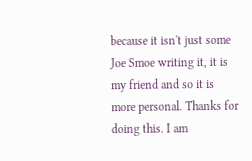because it isn't just some Joe Smoe writing it, it is my friend and so it is more personal. Thanks for doing this. I am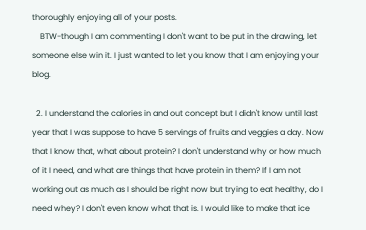thoroughly enjoying all of your posts.
    BTW-though I am commenting I don't want to be put in the drawing, let someone else win it. I just wanted to let you know that I am enjoying your blog.

  2. I understand the calories in and out concept but I didn't know until last year that I was suppose to have 5 servings of fruits and veggies a day. Now that I know that, what about protein? I don't understand why or how much of it I need, and what are things that have protein in them? If I am not working out as much as I should be right now but trying to eat healthy, do I need whey? I don't even know what that is. I would like to make that ice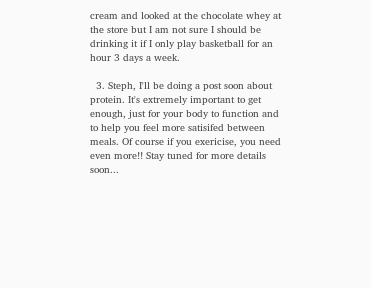cream and looked at the chocolate whey at the store but I am not sure I should be drinking it if I only play basketball for an hour 3 days a week.

  3. Steph, I'll be doing a post soon about protein. It's extremely important to get enough, just for your body to function and to help you feel more satisifed between meals. Of course if you exericise, you need even more!! Stay tuned for more details soon...